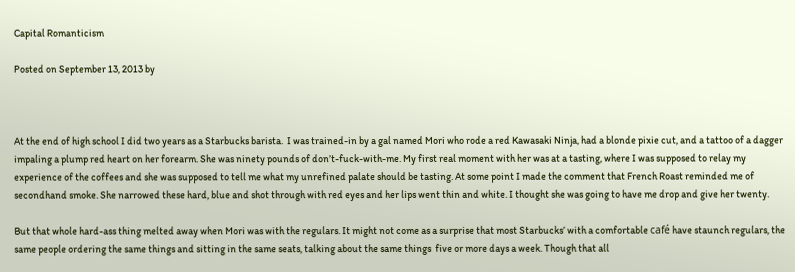Capital Romanticism

Posted on September 13, 2013 by



At the end of high school I did two years as a Starbucks barista.  I was trained-in by a gal named Mori who rode a red Kawasaki Ninja, had a blonde pixie cut, and a tattoo of a dagger impaling a plump red heart on her forearm. She was ninety pounds of don’t-fuck-with-me. My first real moment with her was at a tasting, where I was supposed to relay my experience of the coffees and she was supposed to tell me what my unrefined palate should be tasting. At some point I made the comment that French Roast reminded me of secondhand smoke. She narrowed these hard, blue and shot through with red eyes and her lips went thin and white. I thought she was going to have me drop and give her twenty.

But that whole hard-ass thing melted away when Mori was with the regulars. It might not come as a surprise that most Starbucks’ with a comfortable café have staunch regulars, the same people ordering the same things and sitting in the same seats, talking about the same things  five or more days a week. Though that all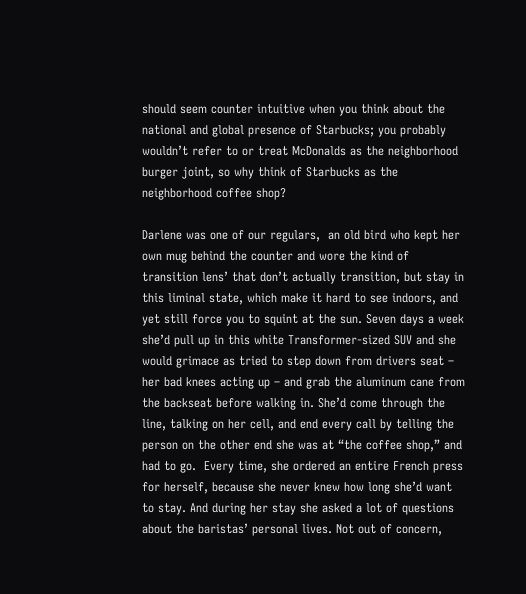should seem counter intuitive when you think about the national and global presence of Starbucks; you probably wouldn’t refer to or treat McDonalds as the neighborhood burger joint, so why think of Starbucks as the neighborhood coffee shop?

Darlene was one of our regulars,  an old bird who kept her own mug behind the counter and wore the kind of transition lens’ that don’t actually transition, but stay in this liminal state, which make it hard to see indoors, and yet still force you to squint at the sun. Seven days a week she’d pull up in this white Transformer-sized SUV and she would grimace as tried to step down from drivers seat – her bad knees acting up – and grab the aluminum cane from the backseat before walking in. She’d come through the line, talking on her cell, and end every call by telling the person on the other end she was at “the coffee shop,” and had to go.  Every time, she ordered an entire French press for herself, because she never knew how long she’d want to stay. And during her stay she asked a lot of questions about the baristas’ personal lives. Not out of concern,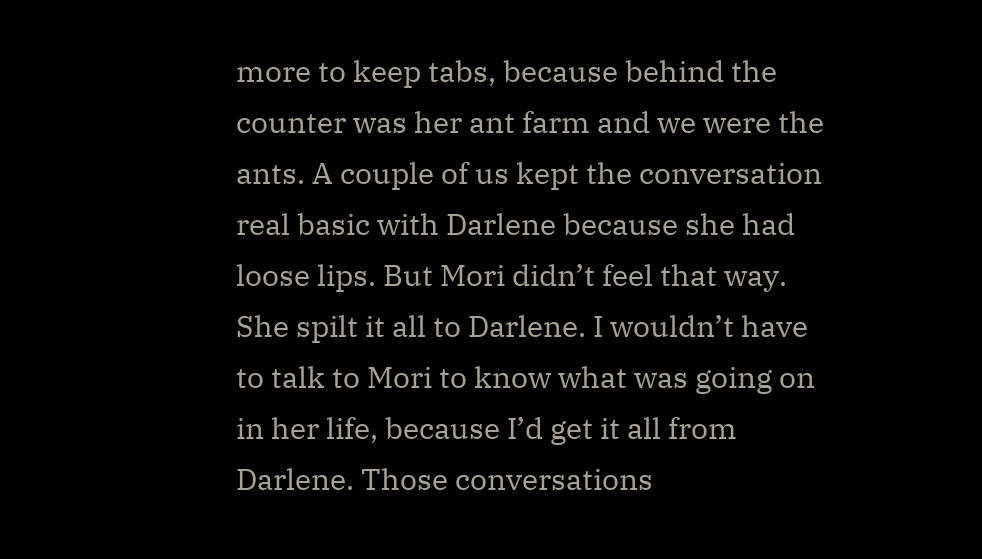more to keep tabs, because behind the counter was her ant farm and we were the ants. A couple of us kept the conversation real basic with Darlene because she had loose lips. But Mori didn’t feel that way. She spilt it all to Darlene. I wouldn’t have to talk to Mori to know what was going on in her life, because I’d get it all from Darlene. Those conversations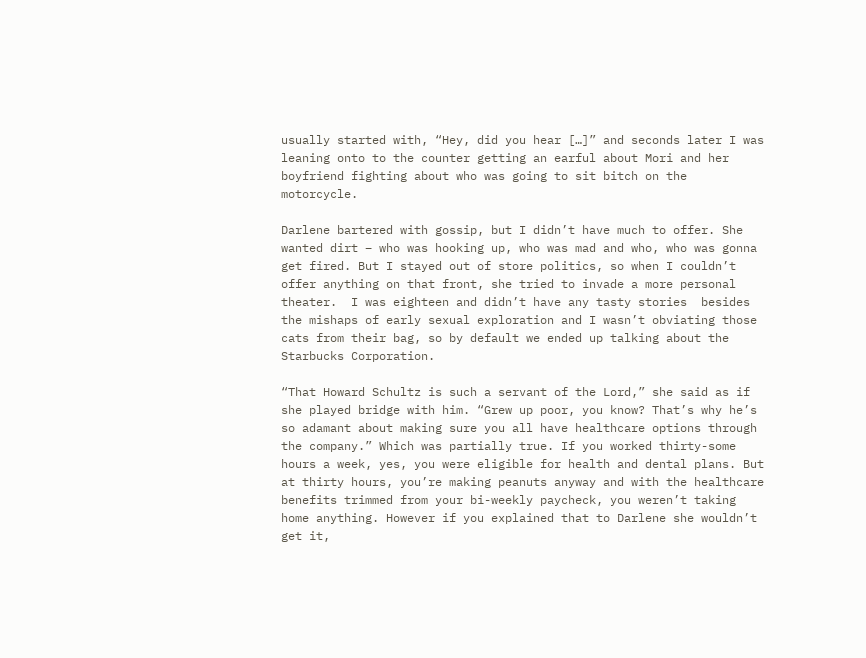usually started with, “Hey, did you hear […]” and seconds later I was leaning onto to the counter getting an earful about Mori and her boyfriend fighting about who was going to sit bitch on the motorcycle.

Darlene bartered with gossip, but I didn’t have much to offer. She wanted dirt – who was hooking up, who was mad and who, who was gonna get fired. But I stayed out of store politics, so when I couldn’t offer anything on that front, she tried to invade a more personal theater.  I was eighteen and didn’t have any tasty stories  besides the mishaps of early sexual exploration and I wasn’t obviating those cats from their bag, so by default we ended up talking about the Starbucks Corporation.

“That Howard Schultz is such a servant of the Lord,” she said as if she played bridge with him. “Grew up poor, you know? That’s why he’s so adamant about making sure you all have healthcare options through the company.” Which was partially true. If you worked thirty-some hours a week, yes, you were eligible for health and dental plans. But at thirty hours, you’re making peanuts anyway and with the healthcare benefits trimmed from your bi-weekly paycheck, you weren’t taking home anything. However if you explained that to Darlene she wouldn’t get it,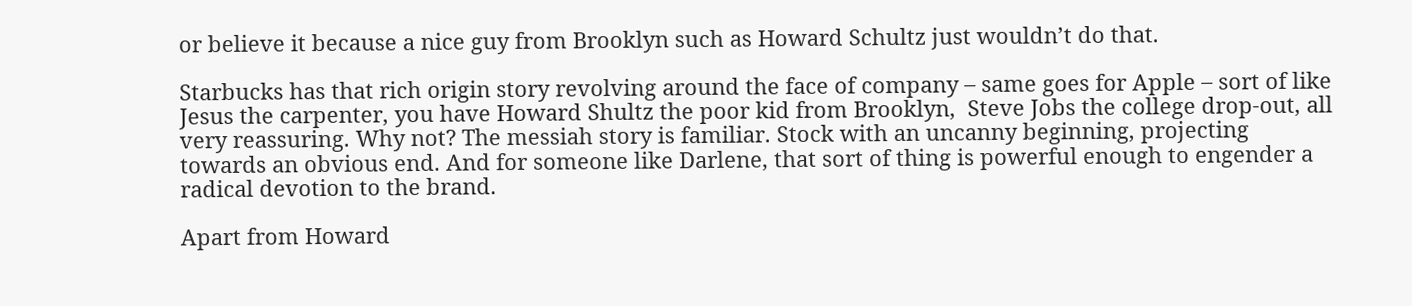or believe it because a nice guy from Brooklyn such as Howard Schultz just wouldn’t do that.

Starbucks has that rich origin story revolving around the face of company – same goes for Apple – sort of like Jesus the carpenter, you have Howard Shultz the poor kid from Brooklyn,  Steve Jobs the college drop-out, all very reassuring. Why not? The messiah story is familiar. Stock with an uncanny beginning, projecting towards an obvious end. And for someone like Darlene, that sort of thing is powerful enough to engender a radical devotion to the brand.

Apart from Howard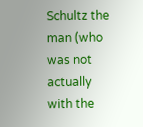Schultz the man (who was not actually with the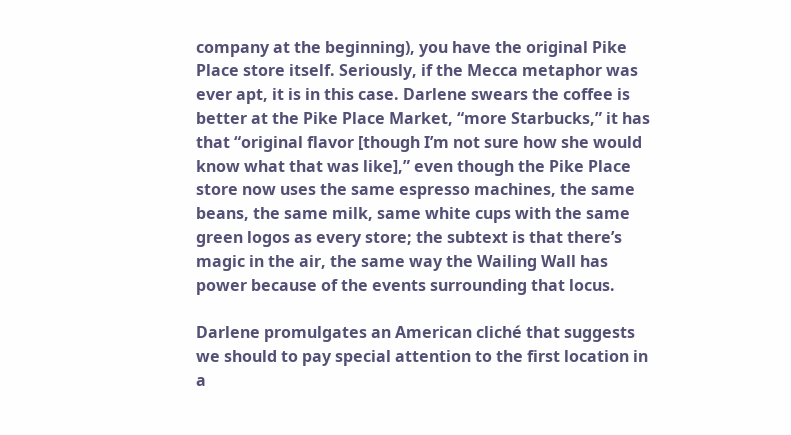company at the beginning), you have the original Pike Place store itself. Seriously, if the Mecca metaphor was ever apt, it is in this case. Darlene swears the coffee is better at the Pike Place Market, “more Starbucks,” it has that “original flavor [though I’m not sure how she would know what that was like],” even though the Pike Place store now uses the same espresso machines, the same beans, the same milk, same white cups with the same green logos as every store; the subtext is that there’s magic in the air, the same way the Wailing Wall has power because of the events surrounding that locus.

Darlene promulgates an American cliché that suggests we should to pay special attention to the first location in a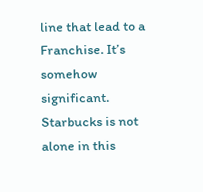line that lead to a Franchise. It’s somehow significant. Starbucks is not alone in this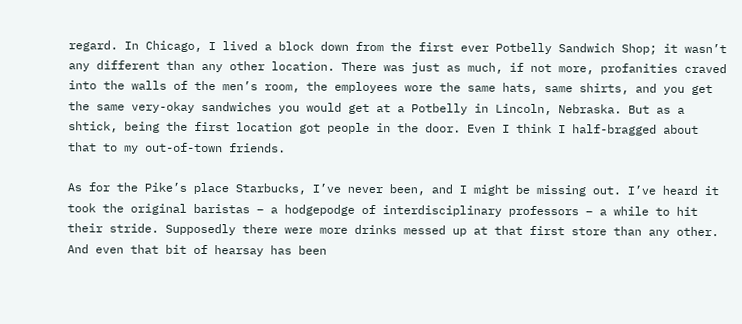regard. In Chicago, I lived a block down from the first ever Potbelly Sandwich Shop; it wasn’t any different than any other location. There was just as much, if not more, profanities craved into the walls of the men’s room, the employees wore the same hats, same shirts, and you get the same very-okay sandwiches you would get at a Potbelly in Lincoln, Nebraska. But as a shtick, being the first location got people in the door. Even I think I half-bragged about that to my out-of-town friends.

As for the Pike’s place Starbucks, I’ve never been, and I might be missing out. I’ve heard it took the original baristas – a hodgepodge of interdisciplinary professors – a while to hit their stride. Supposedly there were more drinks messed up at that first store than any other. And even that bit of hearsay has been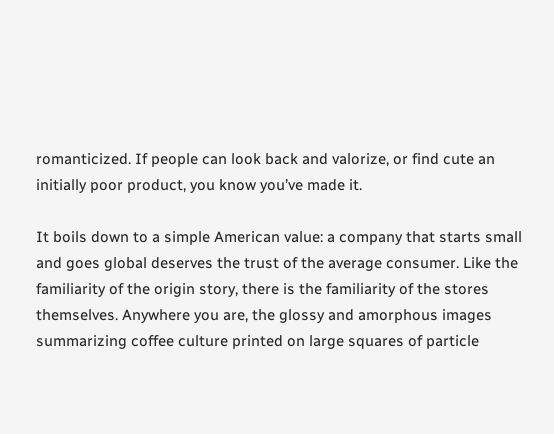romanticized. If people can look back and valorize, or find cute an initially poor product, you know you’ve made it.

It boils down to a simple American value: a company that starts small and goes global deserves the trust of the average consumer. Like the familiarity of the origin story, there is the familiarity of the stores themselves. Anywhere you are, the glossy and amorphous images summarizing coffee culture printed on large squares of particle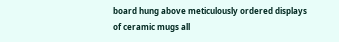board hung above meticulously ordered displays of ceramic mugs all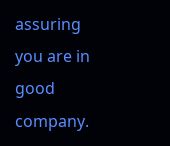assuring you are in good company.